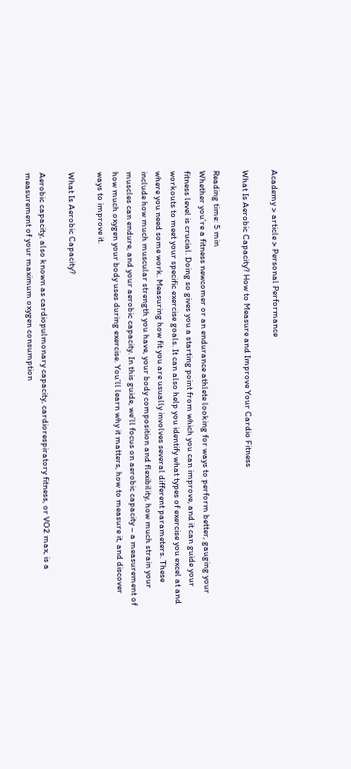Academy > article > Personal Performance

What Is Aerobic Capacity? How to Measure and Improve Your Cardio Fitness

Reading time: 5 min
Whether you’re a fitness newcomer or an endurance athlete looking for ways to perform better, gauging your fitness level is crucial. Doing so gives you a starting point from which you can improve, and it can guide your workouts to meet your specific exercise goals. It can also help you identify what types of exercise you excel at and where you need some work. Measuring how fit you are usually involves several different parameters. These include how much muscular strength you have, your body composition and flexibility, how much strain your muscles can endure, and your aerobic capacity. In this guide, we’ll focus on aerobic capacity – a measurement of how much oxygen your body uses during exercise. You’ll learn why it matters, how to measure it, and discover ways to improve it.

What Is Aerobic Capacity?

Aerobic capacity, also known as cardiopulmonary capacity, cardiorespiratory fitness, or VO2 max, is a measurement of your maximum oxygen consumption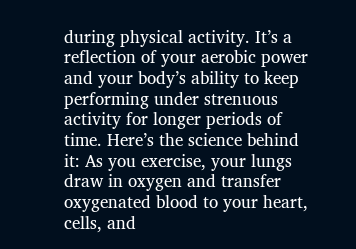during physical activity. It’s a reflection of your aerobic power and your body’s ability to keep performing under strenuous activity for longer periods of time. Here’s the science behind it: As you exercise, your lungs draw in oxygen and transfer oxygenated blood to your heart, cells, and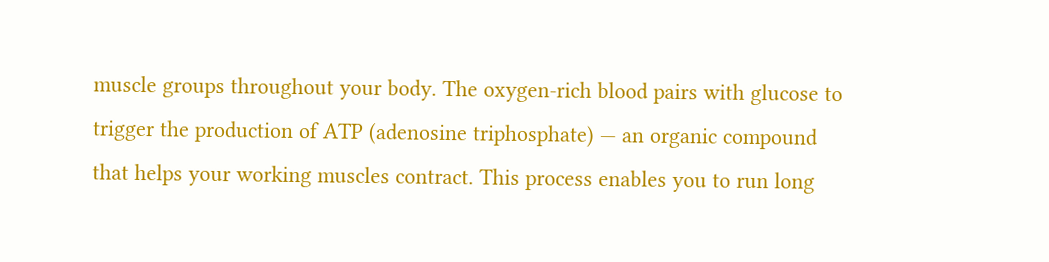muscle groups throughout your body. The oxygen-rich blood pairs with glucose to trigger the production of ATP (adenosine triphosphate) — an organic compound that helps your working muscles contract. This process enables you to run long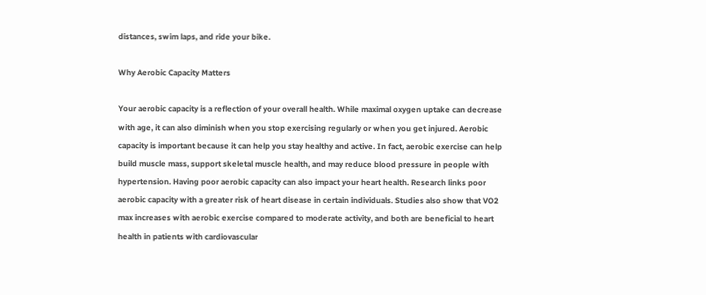distances, swim laps, and ride your bike.

Why Aerobic Capacity Matters

Your aerobic capacity is a reflection of your overall health. While maximal oxygen uptake can decrease with age, it can also diminish when you stop exercising regularly or when you get injured. Aerobic capacity is important because it can help you stay healthy and active. In fact, aerobic exercise can help build muscle mass, support skeletal muscle health, and may reduce blood pressure in people with hypertension. Having poor aerobic capacity can also impact your heart health. Research links poor aerobic capacity with a greater risk of heart disease in certain individuals. Studies also show that VO2 max increases with aerobic exercise compared to moderate activity, and both are beneficial to heart health in patients with cardiovascular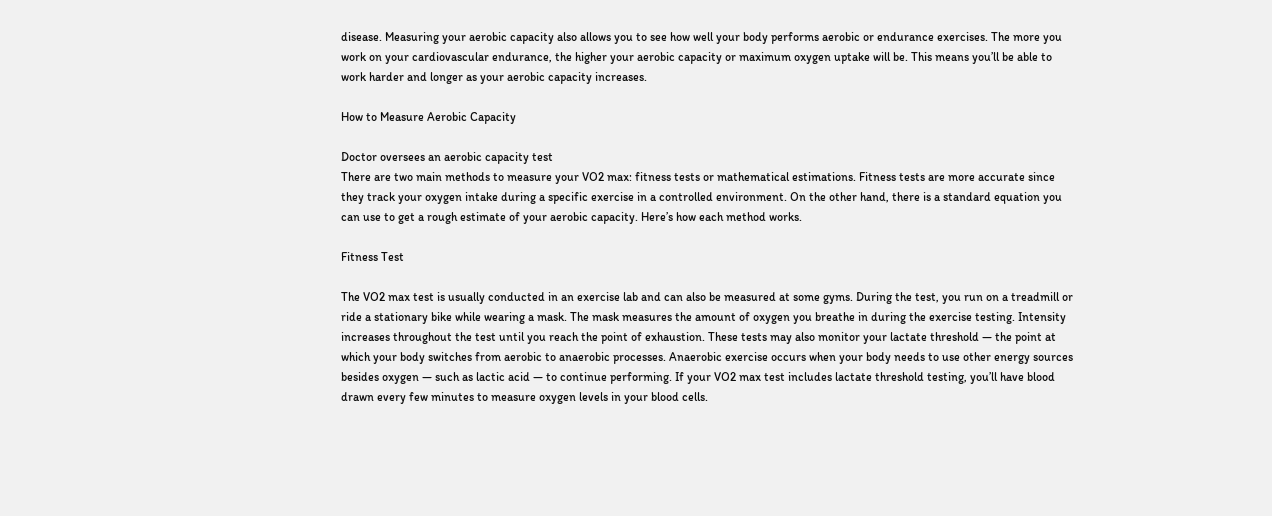disease. Measuring your aerobic capacity also allows you to see how well your body performs aerobic or endurance exercises. The more you work on your cardiovascular endurance, the higher your aerobic capacity or maximum oxygen uptake will be. This means you’ll be able to work harder and longer as your aerobic capacity increases.

How to Measure Aerobic Capacity

Doctor oversees an aerobic capacity test
There are two main methods to measure your VO2 max: fitness tests or mathematical estimations. Fitness tests are more accurate since they track your oxygen intake during a specific exercise in a controlled environment. On the other hand, there is a standard equation you can use to get a rough estimate of your aerobic capacity. Here’s how each method works.

Fitness Test

The VO2 max test is usually conducted in an exercise lab and can also be measured at some gyms. During the test, you run on a treadmill or ride a stationary bike while wearing a mask. The mask measures the amount of oxygen you breathe in during the exercise testing. Intensity increases throughout the test until you reach the point of exhaustion. These tests may also monitor your lactate threshold — the point at which your body switches from aerobic to anaerobic processes. Anaerobic exercise occurs when your body needs to use other energy sources besides oxygen — such as lactic acid — to continue performing. If your VO2 max test includes lactate threshold testing, you’ll have blood drawn every few minutes to measure oxygen levels in your blood cells.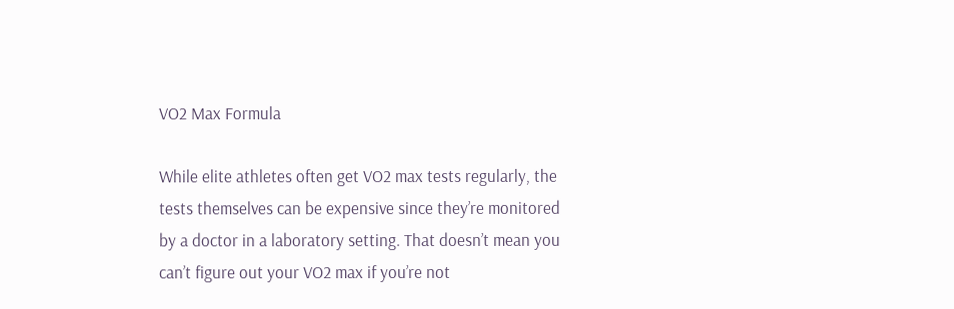VO2 Max Formula

While elite athletes often get VO2 max tests regularly, the tests themselves can be expensive since they’re monitored by a doctor in a laboratory setting. That doesn’t mean you can’t figure out your VO2 max if you’re not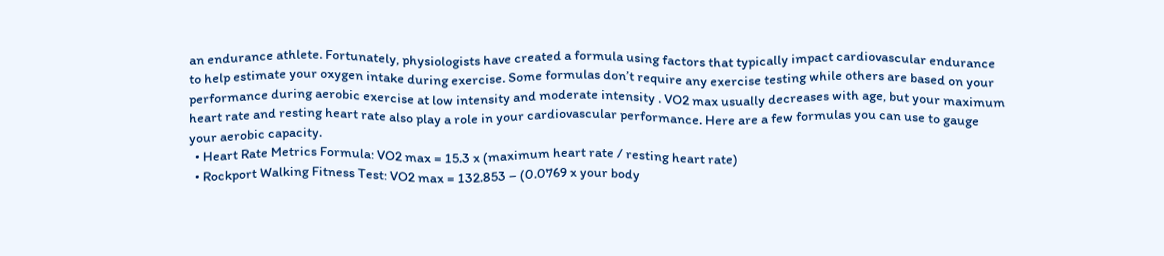an endurance athlete. Fortunately, physiologists have created a formula using factors that typically impact cardiovascular endurance to help estimate your oxygen intake during exercise. Some formulas don’t require any exercise testing while others are based on your performance during aerobic exercise at low intensity and moderate intensity . VO2 max usually decreases with age, but your maximum heart rate and resting heart rate also play a role in your cardiovascular performance. Here are a few formulas you can use to gauge your aerobic capacity.
  • Heart Rate Metrics Formula: VO2 max = 15.3 x (maximum heart rate / resting heart rate)
  • Rockport Walking Fitness Test: VO2 max = 132.853 – (0.0769 x your body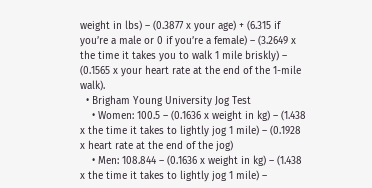weight in lbs) – (0.3877 x your age) + (6.315 if you’re a male or 0 if you’re a female) – (3.2649 x the time it takes you to walk 1 mile briskly) – (0.1565 x your heart rate at the end of the 1-mile walk).
  • Brigham Young University Jog Test
    • Women: 100.5 – (0.1636 x weight in kg) – (1.438 x the time it takes to lightly jog 1 mile) – (0.1928 x heart rate at the end of the jog)
    • Men: 108.844 – (0.1636 x weight in kg) – (1.438 x the time it takes to lightly jog 1 mile) –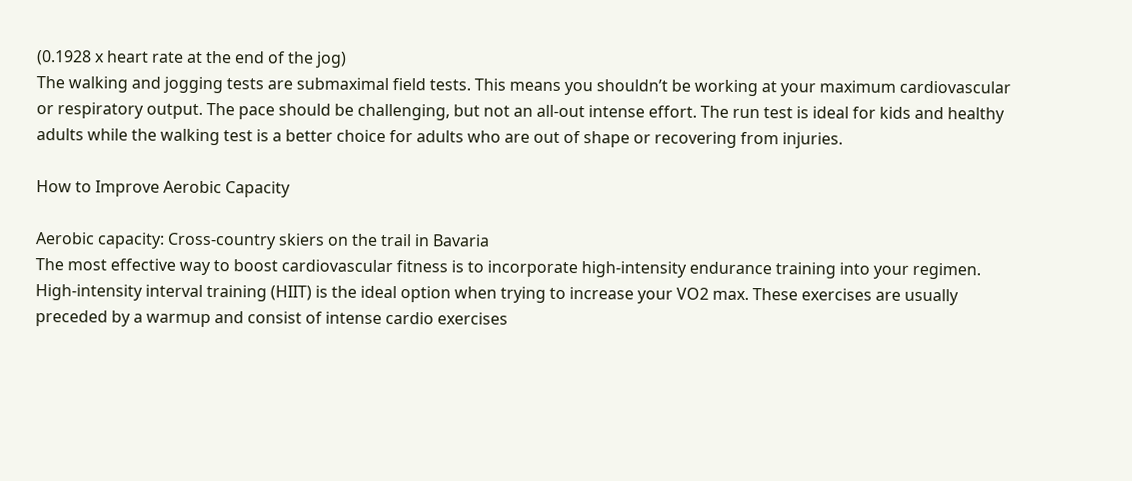(0.1928 x heart rate at the end of the jog)
The walking and jogging tests are submaximal field tests. This means you shouldn’t be working at your maximum cardiovascular or respiratory output. The pace should be challenging, but not an all-out intense effort. The run test is ideal for kids and healthy adults while the walking test is a better choice for adults who are out of shape or recovering from injuries.

How to Improve Aerobic Capacity

Aerobic capacity: Cross-country skiers on the trail in Bavaria
The most effective way to boost cardiovascular fitness is to incorporate high-intensity endurance training into your regimen. High-intensity interval training (HIIT) is the ideal option when trying to increase your VO2 max. These exercises are usually preceded by a warmup and consist of intense cardio exercises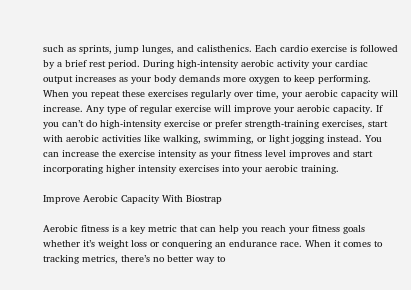such as sprints, jump lunges, and calisthenics. Each cardio exercise is followed by a brief rest period. During high-intensity aerobic activity your cardiac output increases as your body demands more oxygen to keep performing. When you repeat these exercises regularly over time, your aerobic capacity will increase. Any type of regular exercise will improve your aerobic capacity. If you can’t do high-intensity exercise or prefer strength-training exercises, start with aerobic activities like walking, swimming, or light jogging instead. You can increase the exercise intensity as your fitness level improves and start incorporating higher intensity exercises into your aerobic training.

Improve Aerobic Capacity With Biostrap

Aerobic fitness is a key metric that can help you reach your fitness goals whether it’s weight loss or conquering an endurance race. When it comes to tracking metrics, there’s no better way to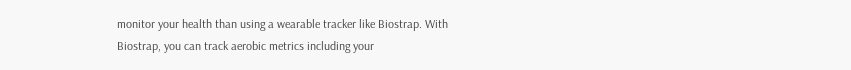monitor your health than using a wearable tracker like Biostrap. With Biostrap, you can track aerobic metrics including your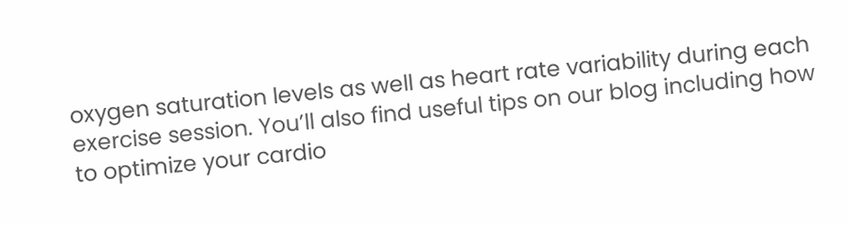oxygen saturation levels as well as heart rate variability during each exercise session. You’ll also find useful tips on our blog including how to optimize your cardio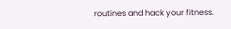routines and hack your fitness.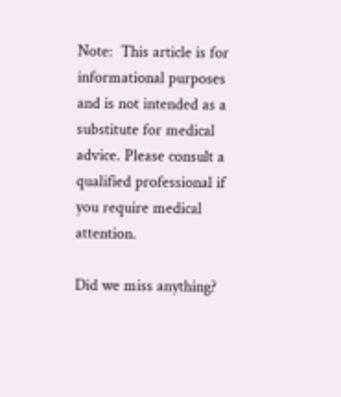Note:  This article is for informational purposes and is not intended as a substitute for medical advice. Please consult a qualified professional if you require medical attention.

Did we miss anything?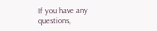If you have any questions,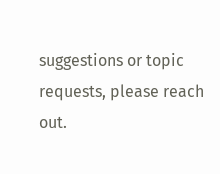suggestions or topic requests, please reach out.